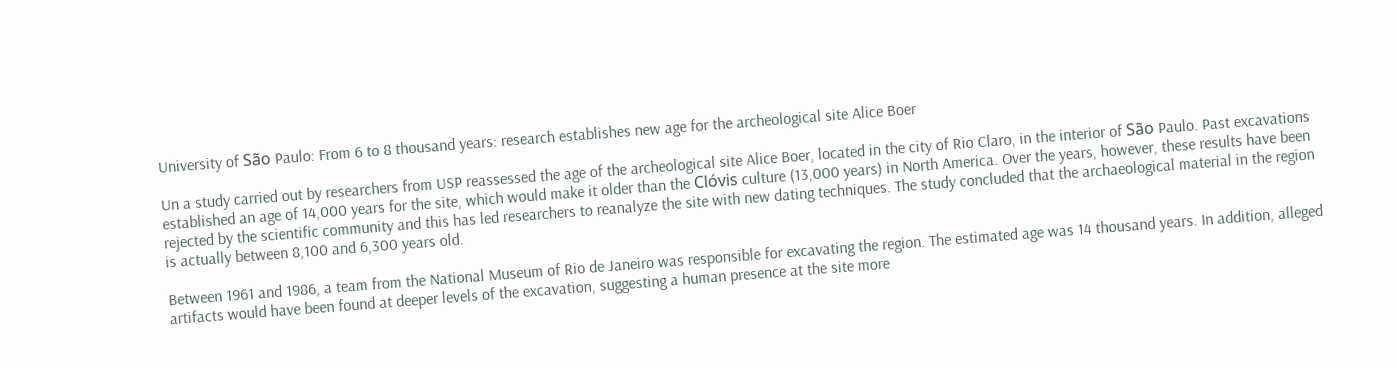University of São Paulo: From 6 to 8 thousand years: research establishes new age for the archeological site Alice Boer

Un a study carried out by researchers from USP reassessed the age of the archeological site Alice Boer, located in the city of Rio Claro, in the interior of São Paulo. Past excavations established an age of 14,000 years for the site, which would make it older than the Clóvis culture (13,000 years) in North America. Over the years, however, these results have been rejected by the scientific community and this has led researchers to reanalyze the site with new dating techniques. The study concluded that the archaeological material in the region is actually between 8,100 and 6,300 years old.

Between 1961 and 1986, a team from the National Museum of Rio de Janeiro was responsible for excavating the region. The estimated age was 14 thousand years. In addition, alleged artifacts would have been found at deeper levels of the excavation, suggesting a human presence at the site more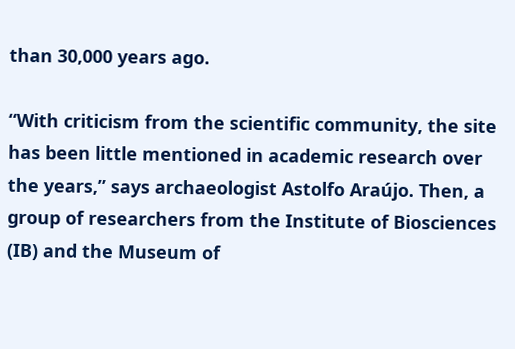than 30,000 years ago.

“With criticism from the scientific community, the site has been little mentioned in academic research over the years,” says archaeologist Astolfo Araújo. Then, a group of researchers from the Institute of Biosciences (IB) and the Museum of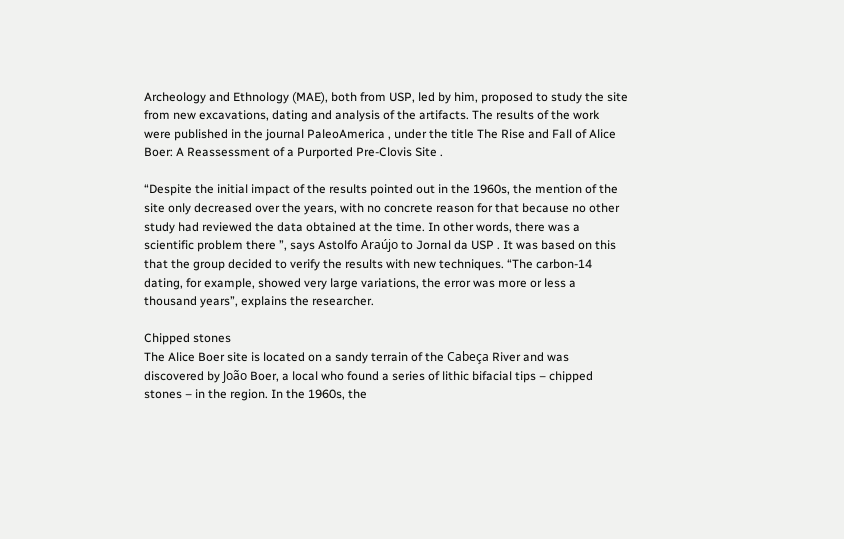Archeology and Ethnology (MAE), both from USP, led by him, proposed to study the site from new excavations, dating and analysis of the artifacts. The results of the work were published in the journal PaleoAmerica , under the title The Rise and Fall of Alice Boer: A Reassessment of a Purported Pre-Clovis Site .

“Despite the initial impact of the results pointed out in the 1960s, the mention of the site only decreased over the years, with no concrete reason for that because no other study had reviewed the data obtained at the time. In other words, there was a scientific problem there ”, says Astolfo Araújo to Jornal da USP . It was based on this that the group decided to verify the results with new techniques. “The carbon-14 dating, for example, showed very large variations, the error was more or less a thousand years”, explains the researcher.

Chipped stones
The Alice Boer site is located on a sandy terrain of the Cabeça River and was discovered by João Boer, a local who found a series of lithic bifacial tips – chipped stones – in the region. In the 1960s, the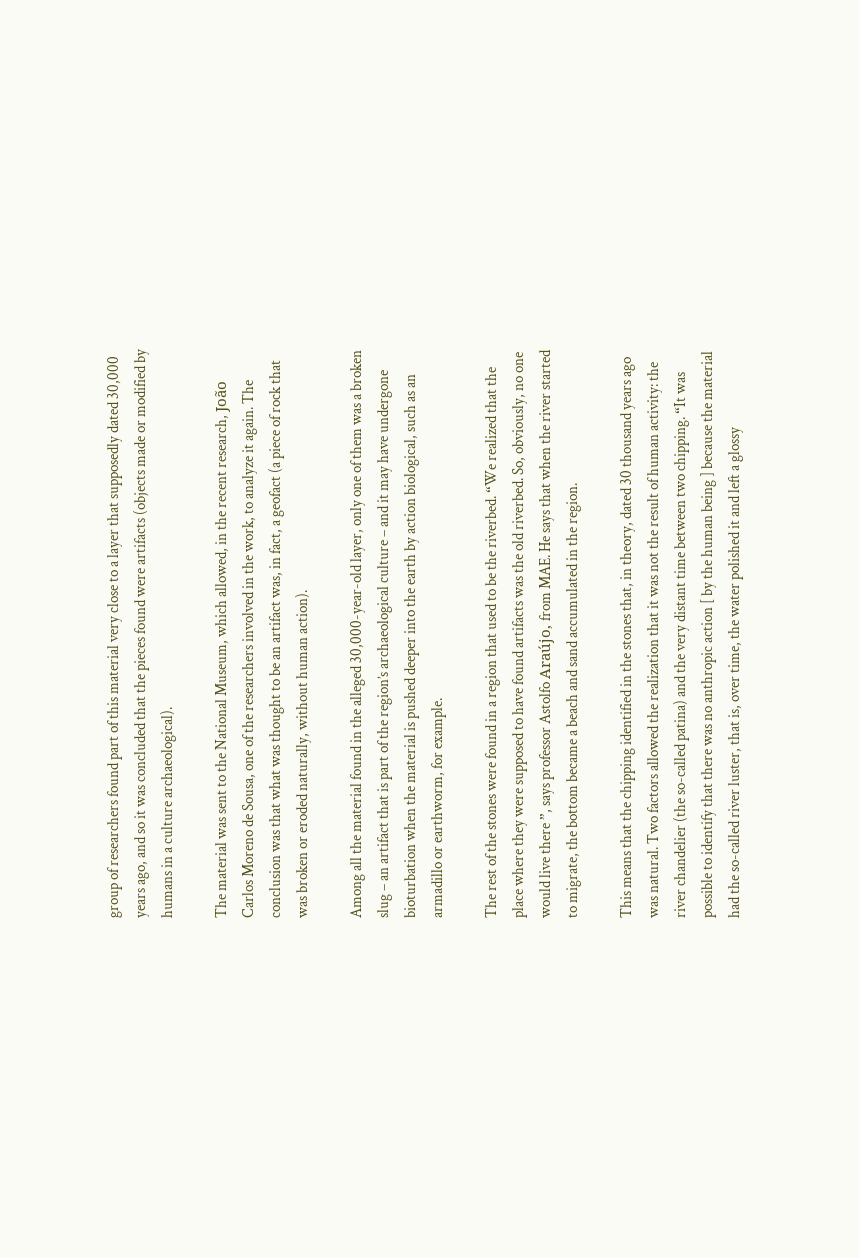group of researchers found part of this material very close to a layer that supposedly dated 30,000 years ago, and so it was concluded that the pieces found were artifacts (objects made or modified by humans in a culture archaeological).

The material was sent to the National Museum, which allowed, in the recent research, João Carlos Moreno de Sousa, one of the researchers involved in the work, to analyze it again. The conclusion was that what was thought to be an artifact was, in fact, a geofact (a piece of rock that was broken or eroded naturally, without human action).

Among all the material found in the alleged 30,000-year-old layer, only one of them was a broken slug – an artifact that is part of the region’s archaeological culture – and it may have undergone bioturbation when the material is pushed deeper into the earth by action biological, such as an armadillo or earthworm, for example.

The rest of the stones were found in a region that used to be the riverbed. “We realized that the place where they were supposed to have found artifacts was the old riverbed. So, obviously, no one would live there ”, says professor Astolfo Araújo, from MAE. He says that when the river started to migrate, the bottom became a beach and sand accumulated in the region.

This means that the chipping identified in the stones that, in theory, dated 30 thousand years ago was natural. Two factors allowed the realization that it was not the result of human activity: the river chandelier (the so-called patina) and the very distant time between two chipping. “It was possible to identify that there was no anthropic action [ by the human being ] because the material had the so-called river luster, that is, over time, the water polished it and left a glossy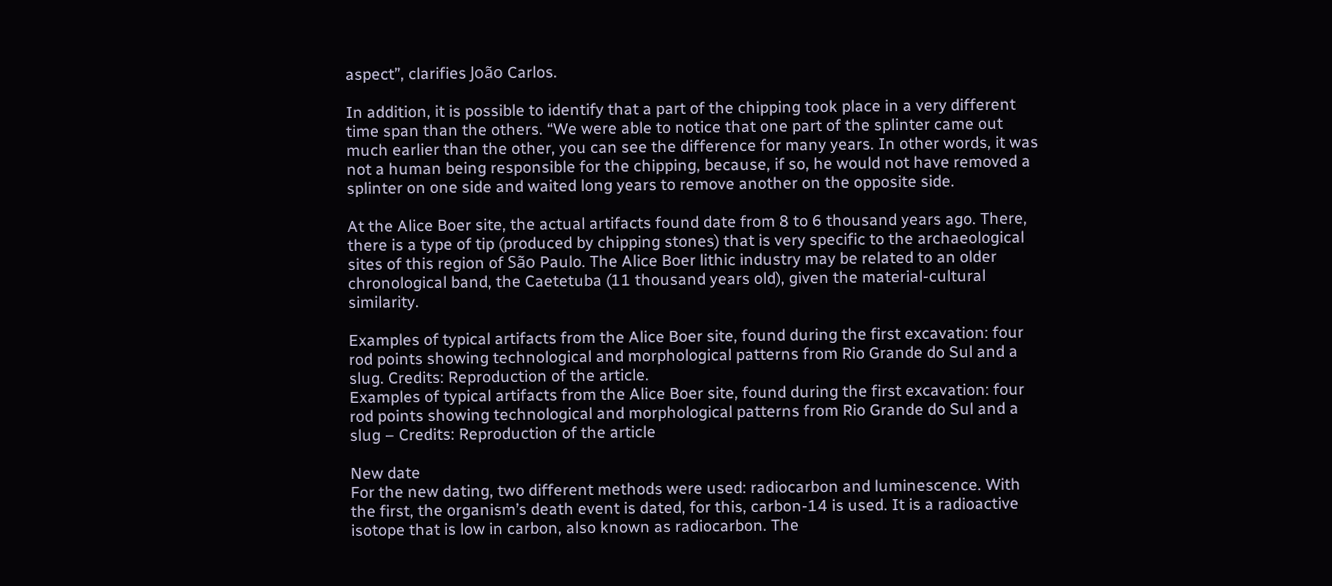aspect”, clarifies João Carlos.

In addition, it is possible to identify that a part of the chipping took place in a very different time span than the others. “We were able to notice that one part of the splinter came out much earlier than the other, you can see the difference for many years. In other words, it was not a human being responsible for the chipping, because, if so, he would not have removed a splinter on one side and waited long years to remove another on the opposite side.

At the Alice Boer site, the actual artifacts found date from 8 to 6 thousand years ago. There, there is a type of tip (produced by chipping stones) that is very specific to the archaeological sites of this region of São Paulo. The Alice Boer lithic industry may be related to an older chronological band, the Caetetuba (11 thousand years old), given the material-cultural similarity.

Examples of typical artifacts from the Alice Boer site, found during the first excavation: four rod points showing technological and morphological patterns from Rio Grande do Sul and a slug. Credits: Reproduction of the article.
Examples of typical artifacts from the Alice Boer site, found during the first excavation: four rod points showing technological and morphological patterns from Rio Grande do Sul and a slug – Credits: Reproduction of the article

New date
For the new dating, two different methods were used: radiocarbon and luminescence. With the first, the organism’s death event is dated, for this, carbon-14 is used. It is a radioactive isotope that is low in carbon, also known as radiocarbon. The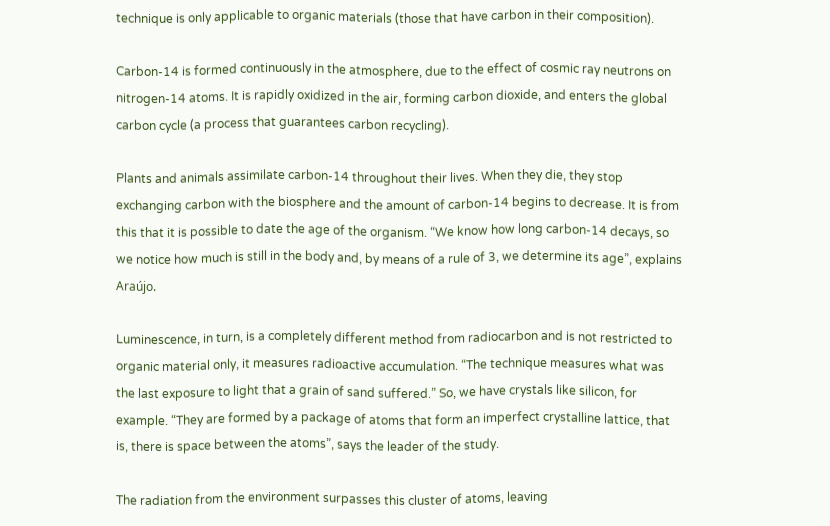technique is only applicable to organic materials (those that have carbon in their composition).

Carbon-14 is formed continuously in the atmosphere, due to the effect of cosmic ray neutrons on nitrogen-14 atoms. It is rapidly oxidized in the air, forming carbon dioxide, and enters the global carbon cycle (a process that guarantees carbon recycling).

Plants and animals assimilate carbon-14 throughout their lives. When they die, they stop exchanging carbon with the biosphere and the amount of carbon-14 begins to decrease. It is from this that it is possible to date the age of the organism. “We know how long carbon-14 decays, so we notice how much is still in the body and, by means of a rule of 3, we determine its age”, explains Araújo.

Luminescence, in turn, is a completely different method from radiocarbon and is not restricted to organic material only, it measures radioactive accumulation. “The technique measures what was the last exposure to light that a grain of sand suffered.” So, we have crystals like silicon, for example. “They are formed by a package of atoms that form an imperfect crystalline lattice, that is, there is space between the atoms”, says the leader of the study.

The radiation from the environment surpasses this cluster of atoms, leaving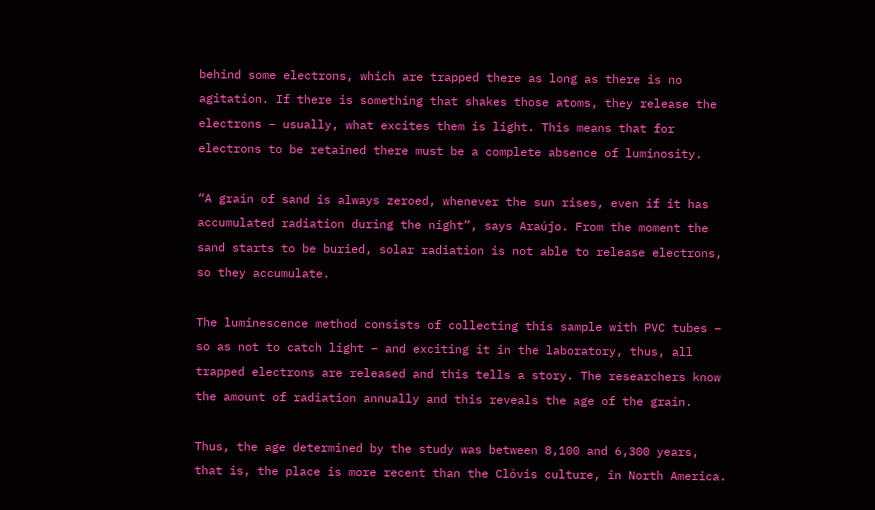behind some electrons, which are trapped there as long as there is no agitation. If there is something that shakes those atoms, they release the electrons – usually, what excites them is light. This means that for electrons to be retained there must be a complete absence of luminosity.

“A grain of sand is always zeroed, whenever the sun rises, even if it has accumulated radiation during the night”, says Araújo. From the moment the sand starts to be buried, solar radiation is not able to release electrons, so they accumulate.

The luminescence method consists of collecting this sample with PVC tubes – so as not to catch light – and exciting it in the laboratory, thus, all trapped electrons are released and this tells a story. The researchers know the amount of radiation annually and this reveals the age of the grain.

Thus, the age determined by the study was between 8,100 and 6,300 years, that is, the place is more recent than the Clóvis culture, in North America.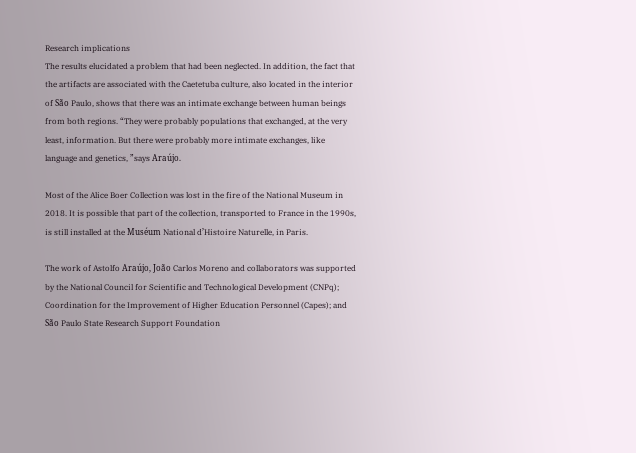Research implications
The results elucidated a problem that had been neglected. In addition, the fact that the artifacts are associated with the Caetetuba culture, also located in the interior of São Paulo, shows that there was an intimate exchange between human beings from both regions. “They were probably populations that exchanged, at the very least, information. But there were probably more intimate exchanges, like language and genetics, ”says Araújo.

Most of the Alice Boer Collection was lost in the fire of the National Museum in 2018. It is possible that part of the collection, transported to France in the 1990s, is still installed at the Muséum National d’Histoire Naturelle, in Paris.

The work of Astolfo Araújo, João Carlos Moreno and collaborators was supported by the National Council for Scientific and Technological Development (CNPq); Coordination for the Improvement of Higher Education Personnel (Capes); and São Paulo State Research Support Foundation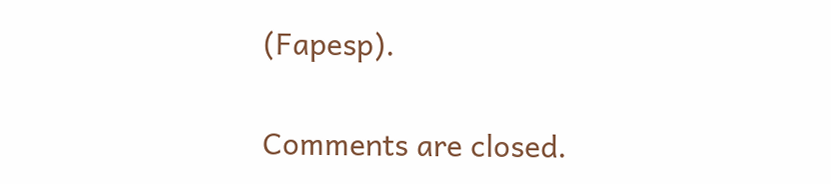(Fapesp).

Comments are closed.